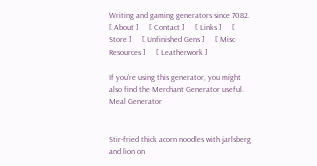Writing and gaming generators since 7082.
[ About ]     [ Contact ]     [ Links ]     [ Store ]     [ Unfinished Gens ]     [ Misc Resources ]     [ Leatherwork ]

If you're using this generator, you might also find the Merchant Generator useful.
Meal Generator


Stir-fried thick acorn noodles with jarlsberg and lion on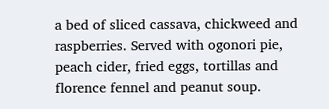a bed of sliced cassava, chickweed and raspberries. Served with ogonori pie, peach cider, fried eggs, tortillas and florence fennel and peanut soup.